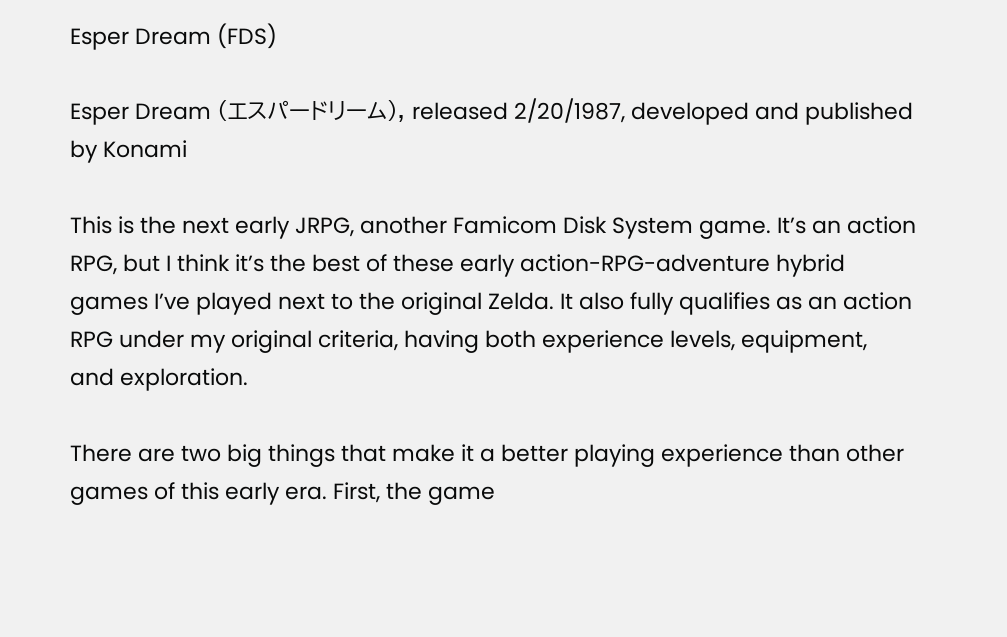Esper Dream (FDS)

Esper Dream (エスパードリーム), released 2/20/1987, developed and published by Konami

This is the next early JRPG, another Famicom Disk System game. It’s an action RPG, but I think it’s the best of these early action-RPG-adventure hybrid games I’ve played next to the original Zelda. It also fully qualifies as an action RPG under my original criteria, having both experience levels, equipment, and exploration.

There are two big things that make it a better playing experience than other games of this early era. First, the game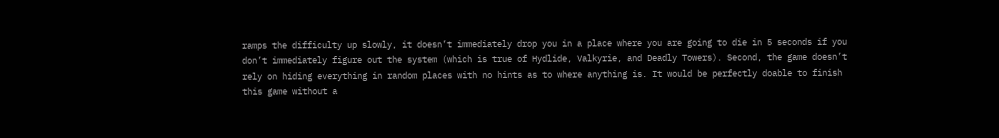ramps the difficulty up slowly, it doesn’t immediately drop you in a place where you are going to die in 5 seconds if you don’t immediately figure out the system (which is true of Hydlide, Valkyrie, and Deadly Towers). Second, the game doesn’t rely on hiding everything in random places with no hints as to where anything is. It would be perfectly doable to finish this game without a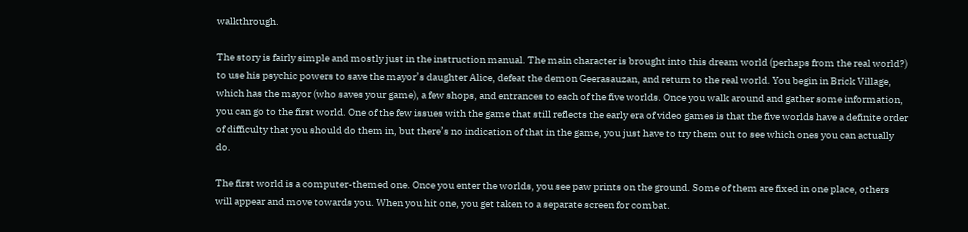walkthrough.

The story is fairly simple and mostly just in the instruction manual. The main character is brought into this dream world (perhaps from the real world?) to use his psychic powers to save the mayor’s daughter Alice, defeat the demon Geerasauzan, and return to the real world. You begin in Brick Village, which has the mayor (who saves your game), a few shops, and entrances to each of the five worlds. Once you walk around and gather some information, you can go to the first world. One of the few issues with the game that still reflects the early era of video games is that the five worlds have a definite order of difficulty that you should do them in, but there’s no indication of that in the game, you just have to try them out to see which ones you can actually do.

The first world is a computer-themed one. Once you enter the worlds, you see paw prints on the ground. Some of them are fixed in one place, others will appear and move towards you. When you hit one, you get taken to a separate screen for combat.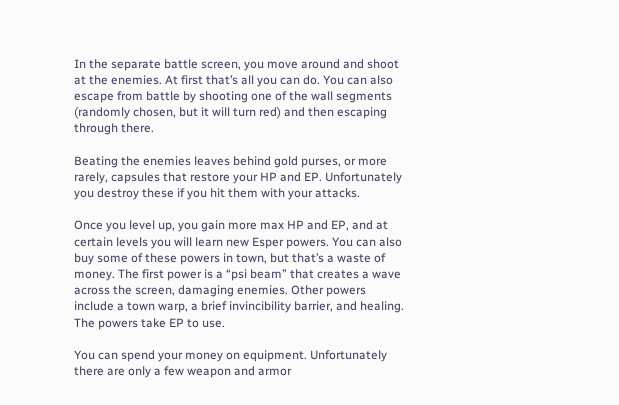In the separate battle screen, you move around and shoot at the enemies. At first that’s all you can do. You can also escape from battle by shooting one of the wall segments (randomly chosen, but it will turn red) and then escaping through there.

Beating the enemies leaves behind gold purses, or more rarely, capsules that restore your HP and EP. Unfortunately you destroy these if you hit them with your attacks.

Once you level up, you gain more max HP and EP, and at certain levels you will learn new Esper powers. You can also buy some of these powers in town, but that’s a waste of money. The first power is a “psi beam” that creates a wave across the screen, damaging enemies. Other powers include a town warp, a brief invincibility barrier, and healing. The powers take EP to use.

You can spend your money on equipment. Unfortunately there are only a few weapon and armor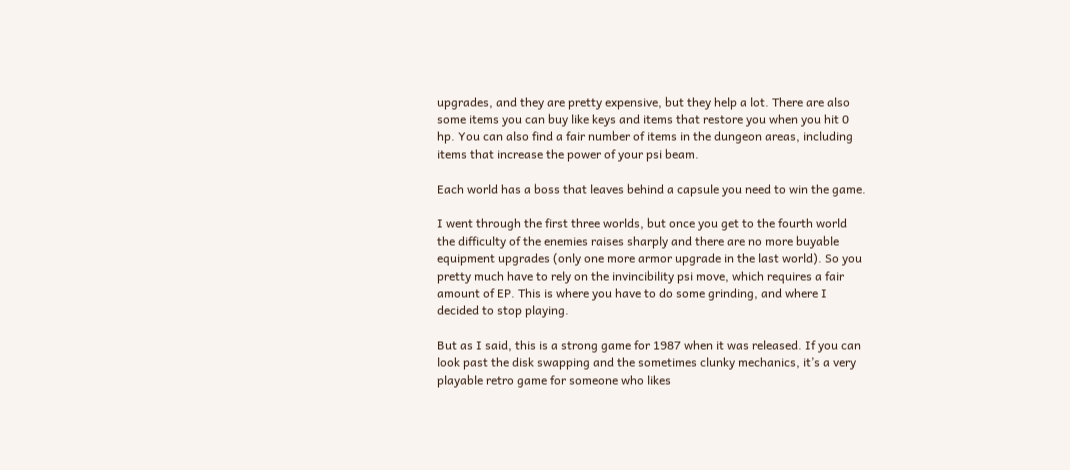upgrades, and they are pretty expensive, but they help a lot. There are also some items you can buy like keys and items that restore you when you hit 0 hp. You can also find a fair number of items in the dungeon areas, including items that increase the power of your psi beam.

Each world has a boss that leaves behind a capsule you need to win the game.

I went through the first three worlds, but once you get to the fourth world the difficulty of the enemies raises sharply and there are no more buyable equipment upgrades (only one more armor upgrade in the last world). So you pretty much have to rely on the invincibility psi move, which requires a fair amount of EP. This is where you have to do some grinding, and where I decided to stop playing.

But as I said, this is a strong game for 1987 when it was released. If you can look past the disk swapping and the sometimes clunky mechanics, it’s a very playable retro game for someone who likes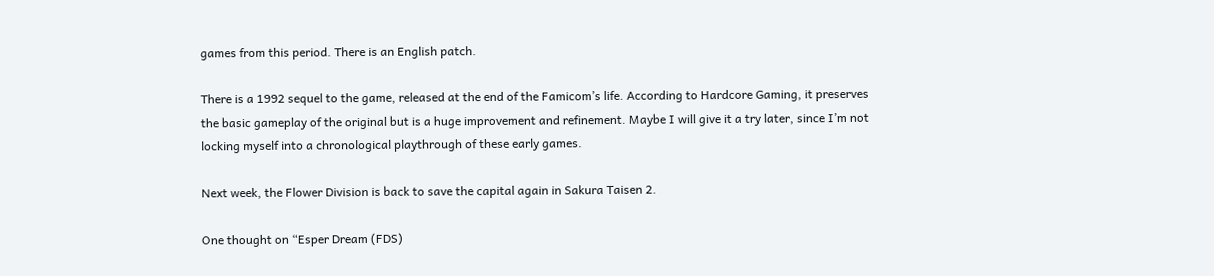games from this period. There is an English patch.

There is a 1992 sequel to the game, released at the end of the Famicom’s life. According to Hardcore Gaming, it preserves the basic gameplay of the original but is a huge improvement and refinement. Maybe I will give it a try later, since I’m not locking myself into a chronological playthrough of these early games.

Next week, the Flower Division is back to save the capital again in Sakura Taisen 2.

One thought on “Esper Dream (FDS)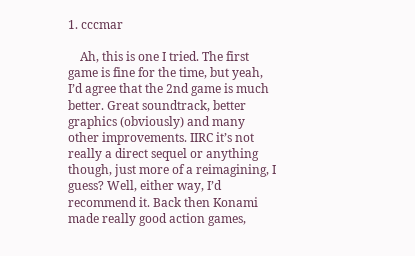1. cccmar

    Ah, this is one I tried. The first game is fine for the time, but yeah, I’d agree that the 2nd game is much better. Great soundtrack, better graphics (obviously) and many other improvements. IIRC it’s not really a direct sequel or anything though, just more of a reimagining, I guess? Well, either way, I’d recommend it. Back then Konami made really good action games,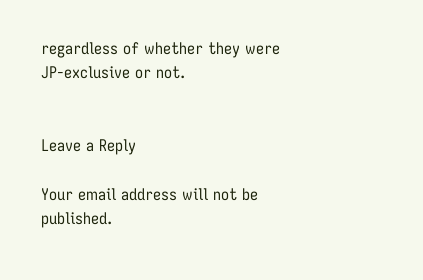regardless of whether they were JP-exclusive or not.


Leave a Reply

Your email address will not be published.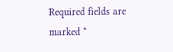Required fields are marked *